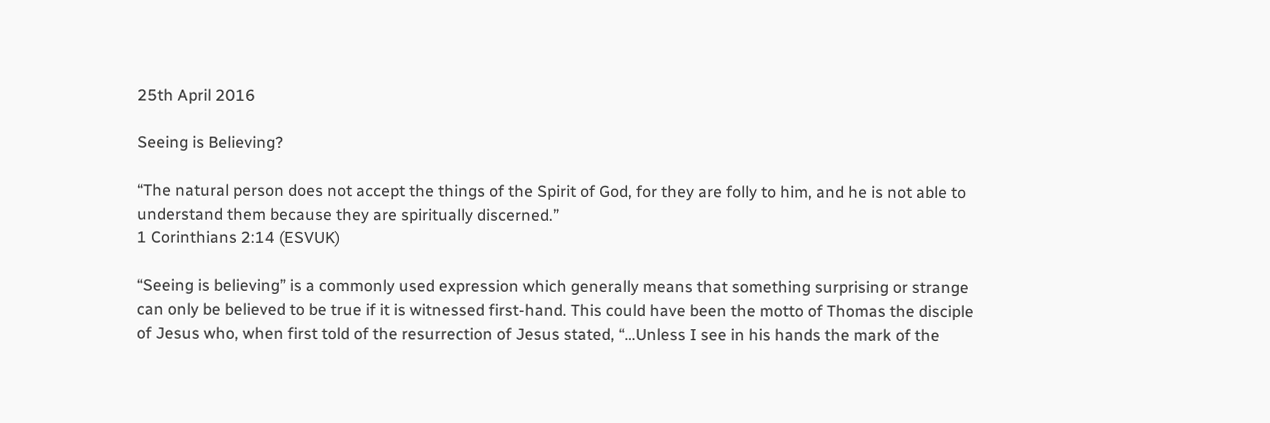25th April 2016

Seeing is Believing?

“The natural person does not accept the things of the Spirit of God, for they are folly to him, and he is not able to understand them because they are spiritually discerned.”
1 Corinthians 2:14 (ESVUK)

“Seeing is believing” is a commonly used expression which generally means that something surprising or strange can only be believed to be true if it is witnessed first-hand. This could have been the motto of Thomas the disciple of Jesus who, when first told of the resurrection of Jesus stated, “…Unless I see in his hands the mark of the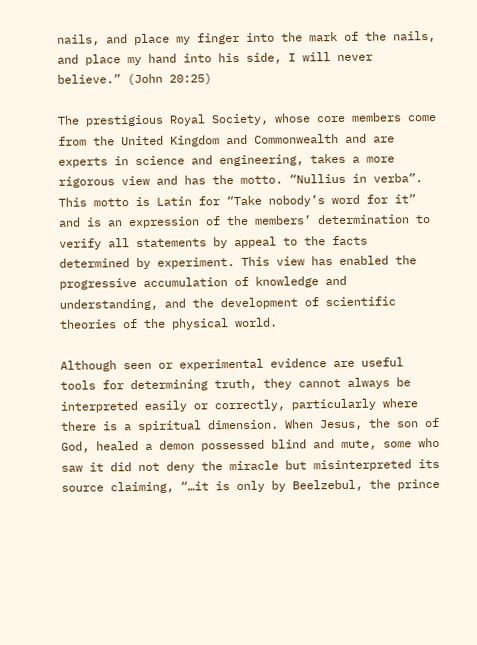nails, and place my finger into the mark of the nails, and place my hand into his side, I will never believe.” (John 20:25)

The prestigious Royal Society, whose core members come from the United Kingdom and Commonwealth and are experts in science and engineering, takes a more rigorous view and has the motto. “Nullius in verba”. This motto is Latin for “Take nobody’s word for it” and is an expression of the members’ determination to verify all statements by appeal to the facts determined by experiment. This view has enabled the progressive accumulation of knowledge and understanding, and the development of scientific theories of the physical world.

Although seen or experimental evidence are useful tools for determining truth, they cannot always be interpreted easily or correctly, particularly where there is a spiritual dimension. When Jesus, the son of God, healed a demon possessed blind and mute, some who saw it did not deny the miracle but misinterpreted its source claiming, “…it is only by Beelzebul, the prince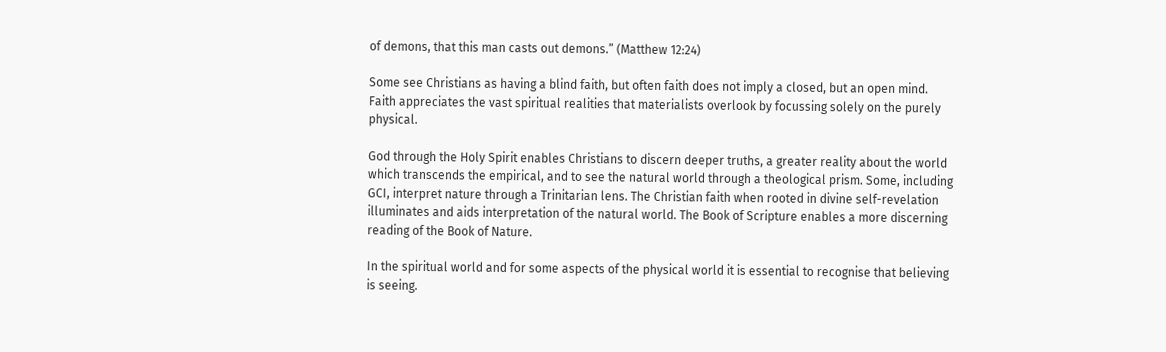of demons, that this man casts out demons.” (Matthew 12:24)

Some see Christians as having a blind faith, but often faith does not imply a closed, but an open mind. Faith appreciates the vast spiritual realities that materialists overlook by focussing solely on the purely physical.

God through the Holy Spirit enables Christians to discern deeper truths, a greater reality about the world which transcends the empirical, and to see the natural world through a theological prism. Some, including GCI, interpret nature through a Trinitarian lens. The Christian faith when rooted in divine self-revelation illuminates and aids interpretation of the natural world. The Book of Scripture enables a more discerning reading of the Book of Nature.

In the spiritual world and for some aspects of the physical world it is essential to recognise that believing is seeing.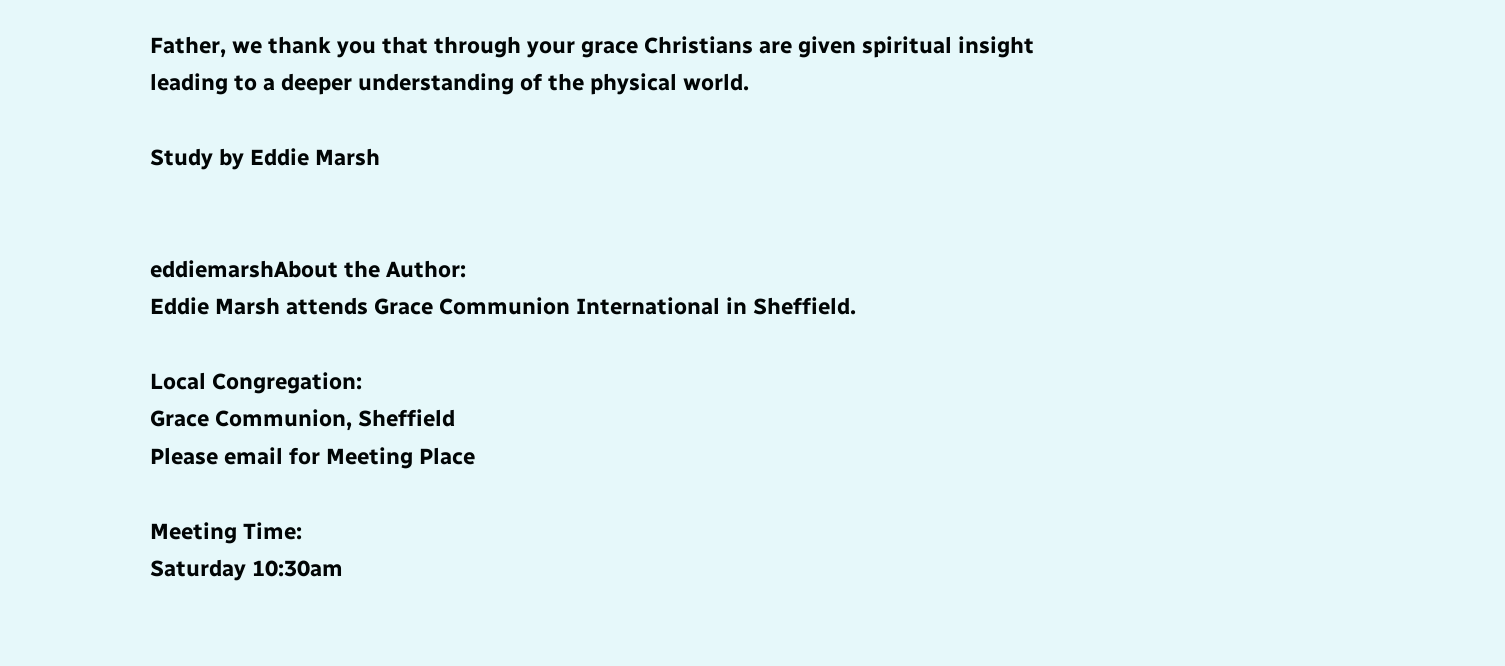Father, we thank you that through your grace Christians are given spiritual insight leading to a deeper understanding of the physical world.

Study by Eddie Marsh


eddiemarshAbout the Author:
Eddie Marsh attends Grace Communion International in Sheffield.

Local Congregation:
Grace Communion, Sheffield
Please email for Meeting Place

Meeting Time:
Saturday 10:30am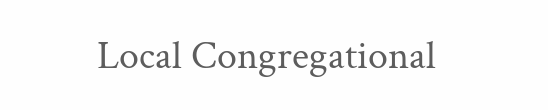Local Congregational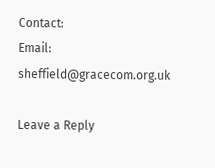Contact:
Email: sheffield@gracecom.org.uk

Leave a Reply